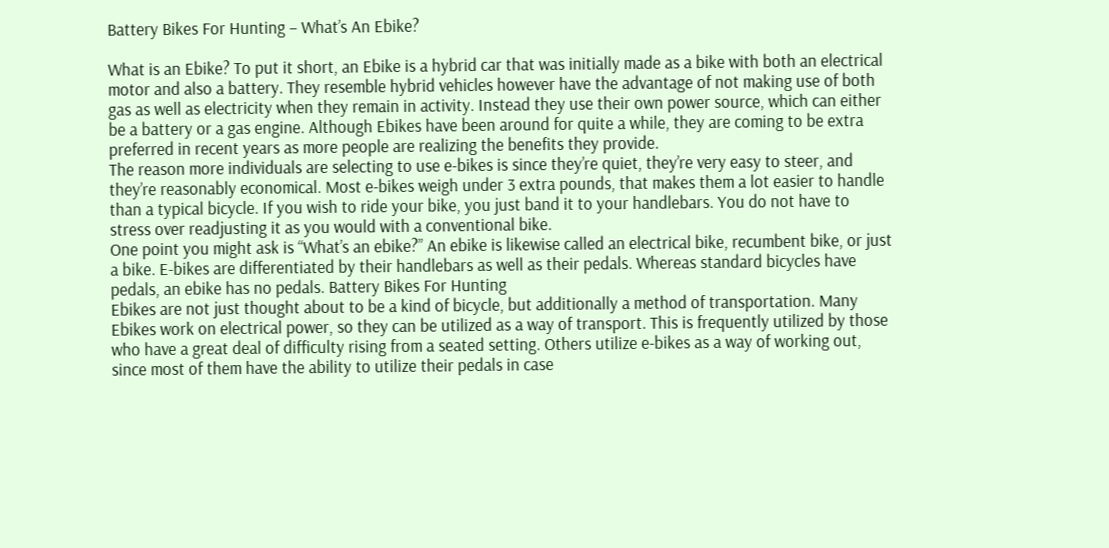Battery Bikes For Hunting – What’s An Ebike?

What is an Ebike? To put it short, an Ebike is a hybrid car that was initially made as a bike with both an electrical motor and also a battery. They resemble hybrid vehicles however have the advantage of not making use of both gas as well as electricity when they remain in activity. Instead they use their own power source, which can either be a battery or a gas engine. Although Ebikes have been around for quite a while, they are coming to be extra preferred in recent years as more people are realizing the benefits they provide.
The reason more individuals are selecting to use e-bikes is since they’re quiet, they’re very easy to steer, and they’re reasonably economical. Most e-bikes weigh under 3 extra pounds, that makes them a lot easier to handle than a typical bicycle. If you wish to ride your bike, you just band it to your handlebars. You do not have to stress over readjusting it as you would with a conventional bike.
One point you might ask is “What’s an ebike?” An ebike is likewise called an electrical bike, recumbent bike, or just a bike. E-bikes are differentiated by their handlebars as well as their pedals. Whereas standard bicycles have pedals, an ebike has no pedals. Battery Bikes For Hunting
Ebikes are not just thought about to be a kind of bicycle, but additionally a method of transportation. Many Ebikes work on electrical power, so they can be utilized as a way of transport. This is frequently utilized by those who have a great deal of difficulty rising from a seated setting. Others utilize e-bikes as a way of working out, since most of them have the ability to utilize their pedals in case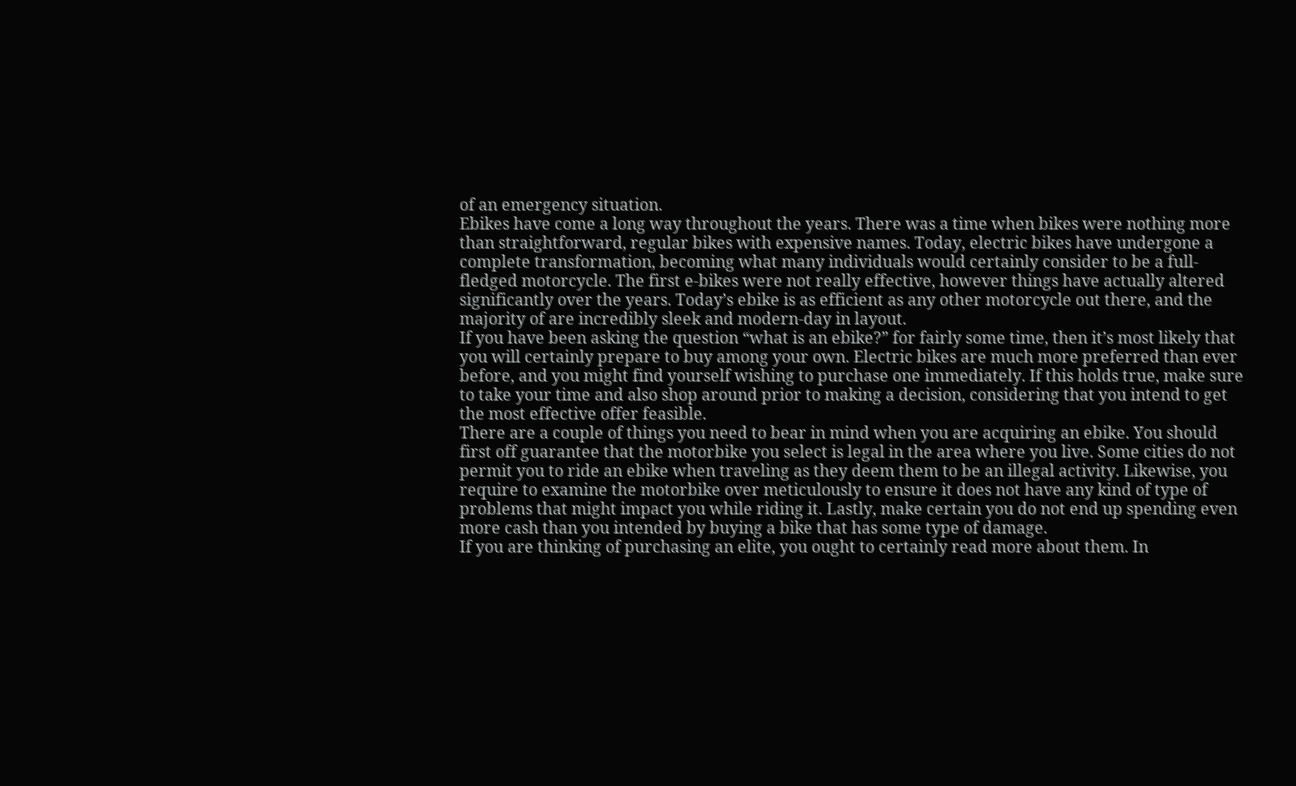of an emergency situation.
Ebikes have come a long way throughout the years. There was a time when bikes were nothing more than straightforward, regular bikes with expensive names. Today, electric bikes have undergone a complete transformation, becoming what many individuals would certainly consider to be a full-fledged motorcycle. The first e-bikes were not really effective, however things have actually altered significantly over the years. Today’s ebike is as efficient as any other motorcycle out there, and the majority of are incredibly sleek and modern-day in layout.
If you have been asking the question “what is an ebike?” for fairly some time, then it’s most likely that you will certainly prepare to buy among your own. Electric bikes are much more preferred than ever before, and you might find yourself wishing to purchase one immediately. If this holds true, make sure to take your time and also shop around prior to making a decision, considering that you intend to get the most effective offer feasible.
There are a couple of things you need to bear in mind when you are acquiring an ebike. You should first off guarantee that the motorbike you select is legal in the area where you live. Some cities do not permit you to ride an ebike when traveling as they deem them to be an illegal activity. Likewise, you require to examine the motorbike over meticulously to ensure it does not have any kind of type of problems that might impact you while riding it. Lastly, make certain you do not end up spending even more cash than you intended by buying a bike that has some type of damage.
If you are thinking of purchasing an elite, you ought to certainly read more about them. In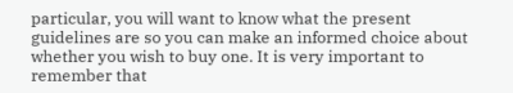particular, you will want to know what the present guidelines are so you can make an informed choice about whether you wish to buy one. It is very important to remember that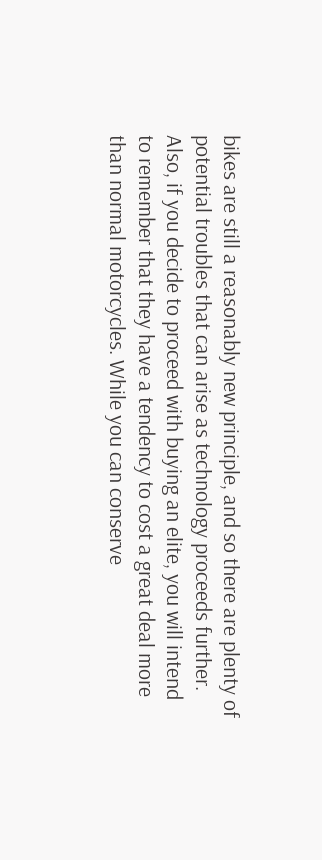bikes are still a reasonably new principle, and so there are plenty of potential troubles that can arise as technology proceeds further. Also, if you decide to proceed with buying an elite, you will intend to remember that they have a tendency to cost a great deal more than normal motorcycles. While you can conserve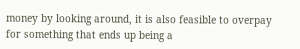money by looking around, it is also feasible to overpay for something that ends up being a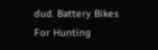dud. Battery Bikes For Hunting